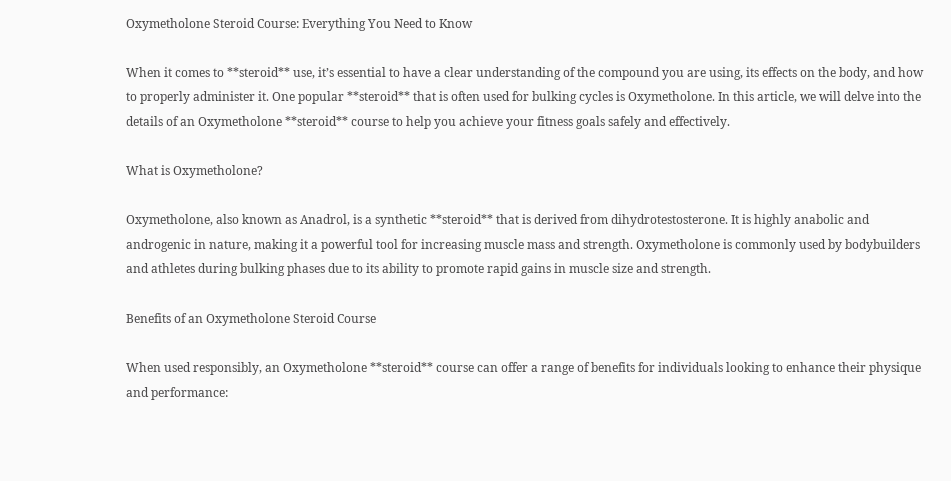Oxymetholone Steroid Course: Everything You Need to Know

When it comes to **steroid** use, it’s essential to have a clear understanding of the compound you are using, its effects on the body, and how to properly administer it. One popular **steroid** that is often used for bulking cycles is Oxymetholone. In this article, we will delve into the details of an Oxymetholone **steroid** course to help you achieve your fitness goals safely and effectively.

What is Oxymetholone?

Oxymetholone, also known as Anadrol, is a synthetic **steroid** that is derived from dihydrotestosterone. It is highly anabolic and androgenic in nature, making it a powerful tool for increasing muscle mass and strength. Oxymetholone is commonly used by bodybuilders and athletes during bulking phases due to its ability to promote rapid gains in muscle size and strength.

Benefits of an Oxymetholone Steroid Course

When used responsibly, an Oxymetholone **steroid** course can offer a range of benefits for individuals looking to enhance their physique and performance: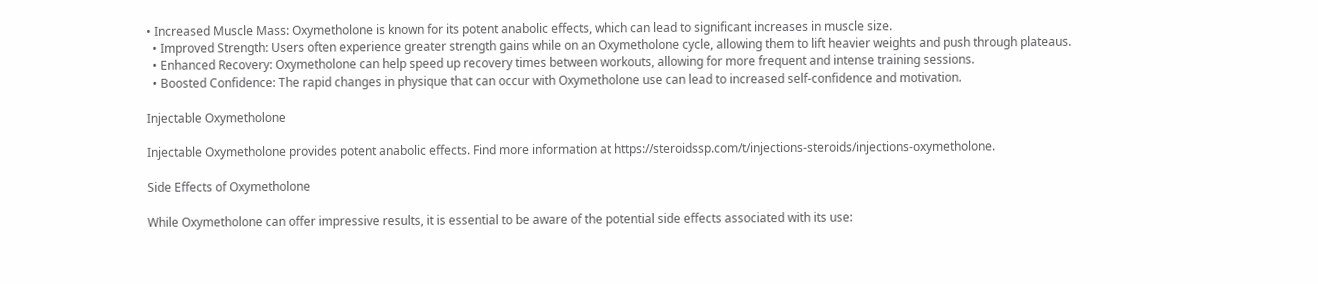• Increased Muscle Mass: Oxymetholone is known for its potent anabolic effects, which can lead to significant increases in muscle size.
  • Improved Strength: Users often experience greater strength gains while on an Oxymetholone cycle, allowing them to lift heavier weights and push through plateaus.
  • Enhanced Recovery: Oxymetholone can help speed up recovery times between workouts, allowing for more frequent and intense training sessions.
  • Boosted Confidence: The rapid changes in physique that can occur with Oxymetholone use can lead to increased self-confidence and motivation.

Injectable Oxymetholone

Injectable Oxymetholone provides potent anabolic effects. Find more information at https://steroidssp.com/t/injections-steroids/injections-oxymetholone.

Side Effects of Oxymetholone

While Oxymetholone can offer impressive results, it is essential to be aware of the potential side effects associated with its use: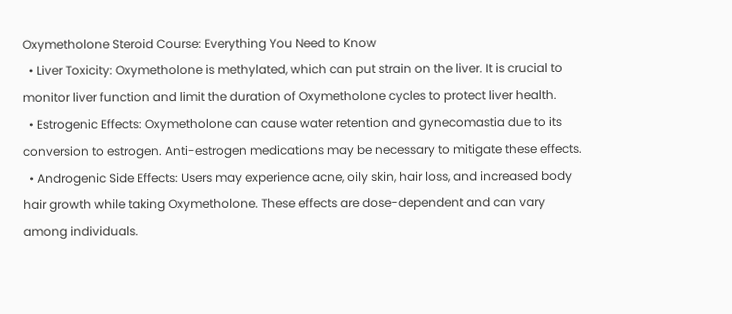Oxymetholone Steroid Course: Everything You Need to Know
  • Liver Toxicity: Oxymetholone is methylated, which can put strain on the liver. It is crucial to monitor liver function and limit the duration of Oxymetholone cycles to protect liver health.
  • Estrogenic Effects: Oxymetholone can cause water retention and gynecomastia due to its conversion to estrogen. Anti-estrogen medications may be necessary to mitigate these effects.
  • Androgenic Side Effects: Users may experience acne, oily skin, hair loss, and increased body hair growth while taking Oxymetholone. These effects are dose-dependent and can vary among individuals.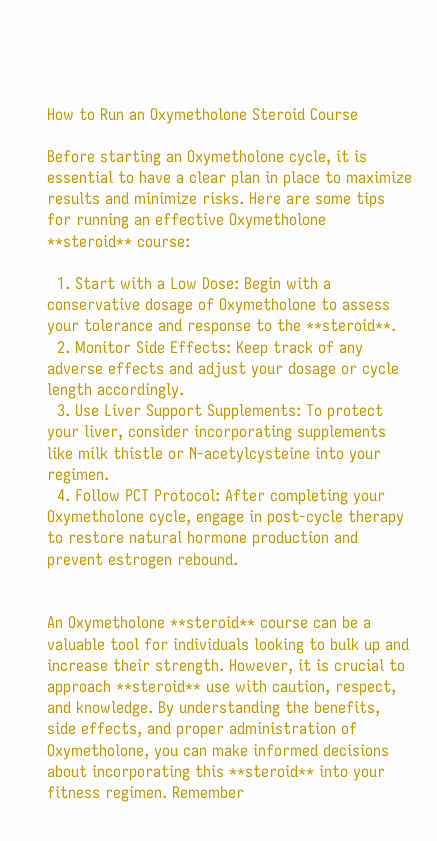How to Run an Oxymetholone Steroid Course

Before starting an Oxymetholone cycle, it is essential to have a clear plan in place to maximize results and minimize risks. Here are some tips for running an effective Oxymetholone **steroid** course:

  1. Start with a Low Dose: Begin with a conservative dosage of Oxymetholone to assess your tolerance and response to the **steroid**.
  2. Monitor Side Effects: Keep track of any adverse effects and adjust your dosage or cycle length accordingly.
  3. Use Liver Support Supplements: To protect your liver, consider incorporating supplements like milk thistle or N-acetylcysteine into your regimen.
  4. Follow PCT Protocol: After completing your Oxymetholone cycle, engage in post-cycle therapy to restore natural hormone production and prevent estrogen rebound.


An Oxymetholone **steroid** course can be a valuable tool for individuals looking to bulk up and increase their strength. However, it is crucial to approach **steroid** use with caution, respect, and knowledge. By understanding the benefits, side effects, and proper administration of Oxymetholone, you can make informed decisions about incorporating this **steroid** into your fitness regimen. Remember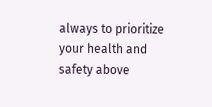always to prioritize your health and safety above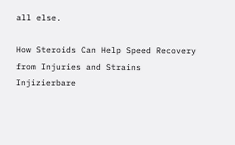all else.

How Steroids Can Help Speed Recovery from Injuries and Strains
Injizierbare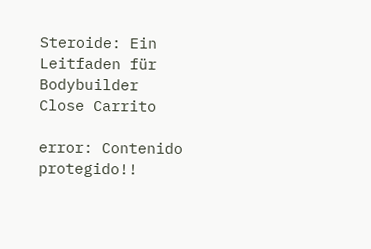Steroide: Ein Leitfaden für Bodybuilder
Close Carrito

error: Contenido protegido!!